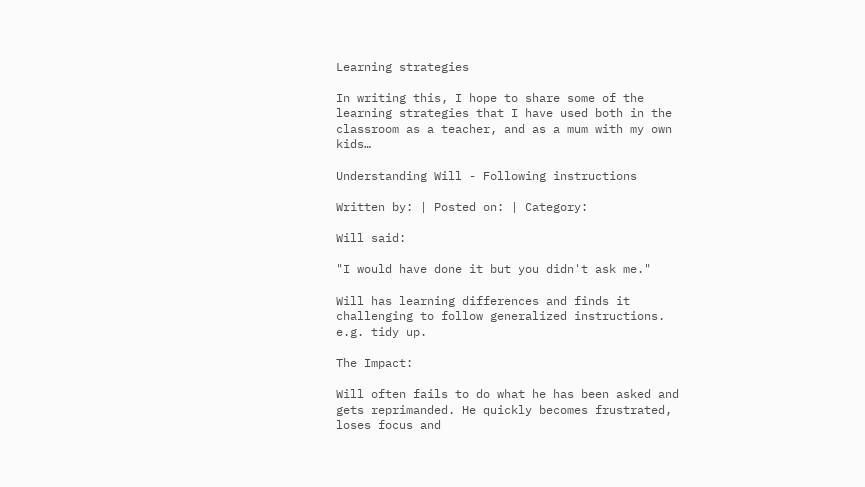Learning strategies

In writing this, I hope to share some of the learning strategies that I have used both in the classroom as a teacher, and as a mum with my own kids…

Understanding Will - Following instructions

Written by: | Posted on: | Category:

Will said:

"I would have done it but you didn't ask me."

Will has learning differences and finds it challenging to follow generalized instructions. e.g. tidy up.

The Impact:

Will often fails to do what he has been asked and gets reprimanded. He quickly becomes frustrated, loses focus and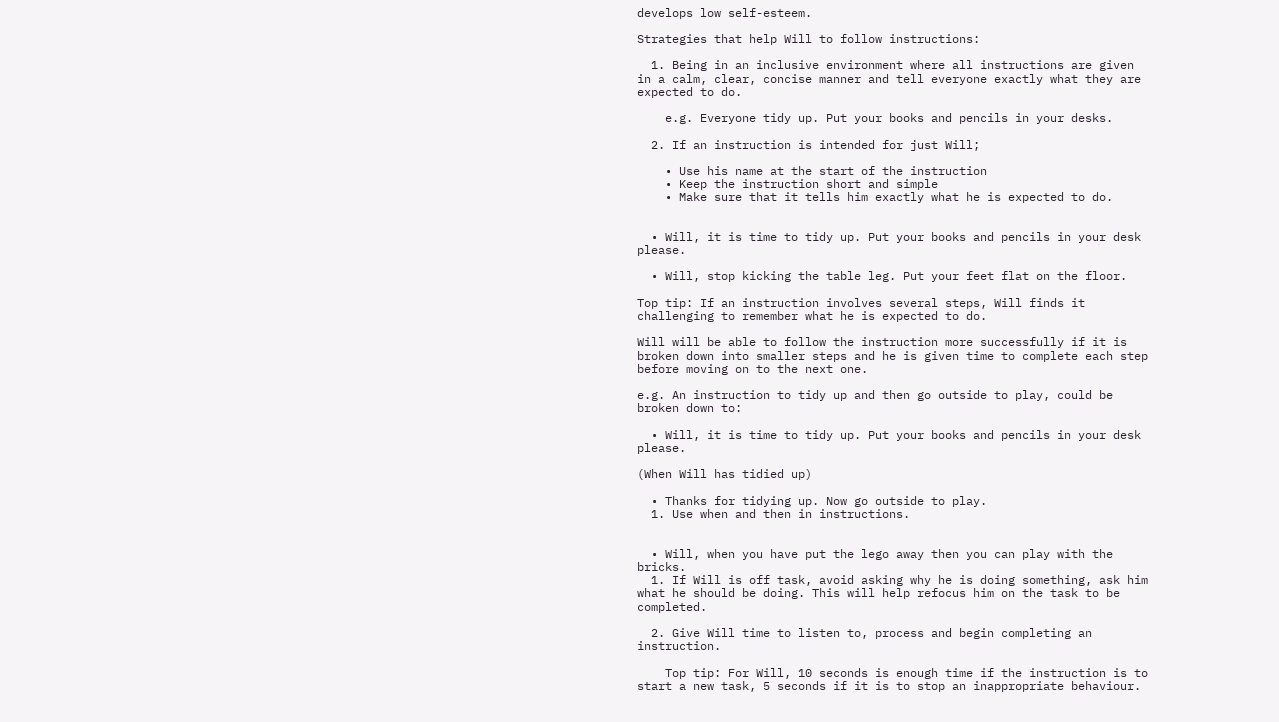develops low self-esteem.

Strategies that help Will to follow instructions:

  1. Being in an inclusive environment where all instructions are given in a calm, clear, concise manner and tell everyone exactly what they are expected to do.

    e.g. Everyone tidy up. Put your books and pencils in your desks.

  2. If an instruction is intended for just Will;

    • Use his name at the start of the instruction
    • Keep the instruction short and simple
    • Make sure that it tells him exactly what he is expected to do.


  • Will, it is time to tidy up. Put your books and pencils in your desk please.

  • Will, stop kicking the table leg. Put your feet flat on the floor.

Top tip: If an instruction involves several steps, Will finds it challenging to remember what he is expected to do.

Will will be able to follow the instruction more successfully if it is broken down into smaller steps and he is given time to complete each step before moving on to the next one.

e.g. An instruction to tidy up and then go outside to play, could be broken down to:

  • Will, it is time to tidy up. Put your books and pencils in your desk please.

(When Will has tidied up)

  • Thanks for tidying up. Now go outside to play.
  1. Use when and then in instructions.


  • Will, when you have put the lego away then you can play with the bricks.
  1. If Will is off task, avoid asking why he is doing something, ask him what he should be doing. This will help refocus him on the task to be completed.

  2. Give Will time to listen to, process and begin completing an instruction.

    Top tip: For Will, 10 seconds is enough time if the instruction is to start a new task, 5 seconds if it is to stop an inappropriate behaviour.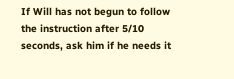If Will has not begun to follow the instruction after 5/10 seconds, ask him if he needs it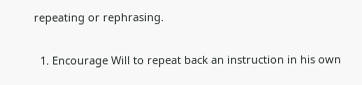repeating or rephrasing.

  1. Encourage Will to repeat back an instruction in his own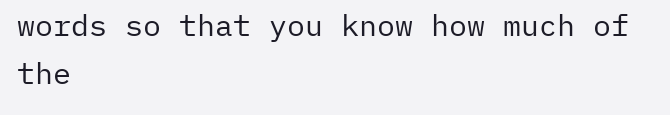words so that you know how much of the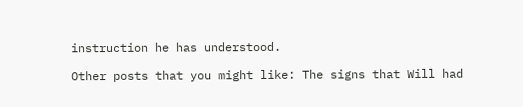instruction he has understood.

Other posts that you might like: The signs that Will had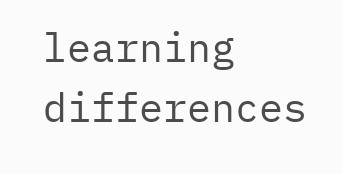learning differences